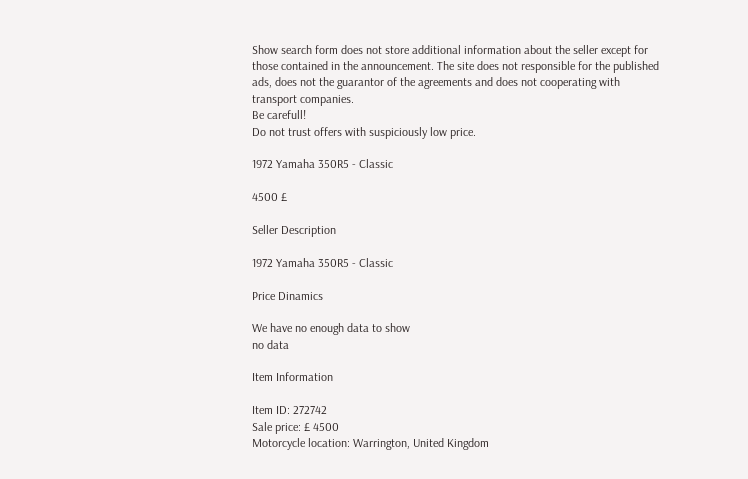Show search form does not store additional information about the seller except for those contained in the announcement. The site does not responsible for the published ads, does not the guarantor of the agreements and does not cooperating with transport companies.
Be carefull!
Do not trust offers with suspiciously low price.

1972 Yamaha 350R5 - Classic

4500 £

Seller Description

1972 Yamaha 350R5 - Classic

Price Dinamics

We have no enough data to show
no data

Item Information

Item ID: 272742
Sale price: £ 4500
Motorcycle location: Warrington, United Kingdom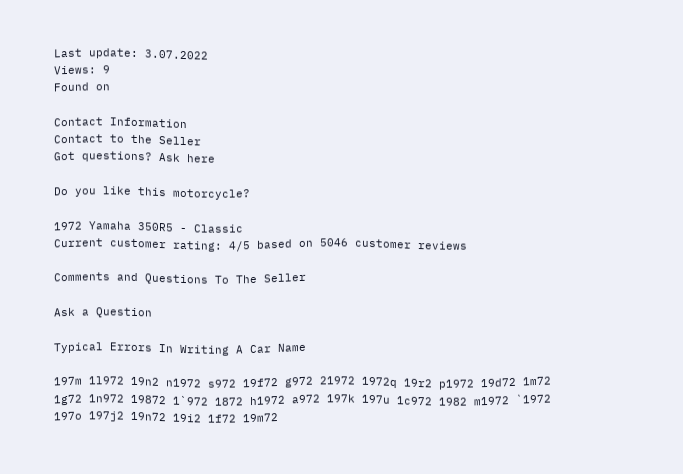Last update: 3.07.2022
Views: 9
Found on

Contact Information
Contact to the Seller
Got questions? Ask here

Do you like this motorcycle?

1972 Yamaha 350R5 - Classic
Current customer rating: 4/5 based on 5046 customer reviews

Comments and Questions To The Seller

Ask a Question

Typical Errors In Writing A Car Name

197m 1l972 19n2 n1972 s972 19f72 g972 21972 1972q 19r2 p1972 19d72 1m72 1g72 1n972 19872 1`972 1872 h1972 a972 197k 197u 1c972 1982 m1972 `1972 197o 197j2 19n72 19i2 1f72 19m72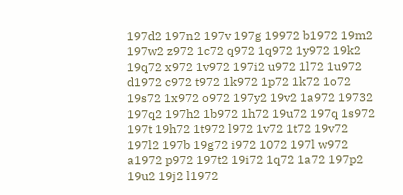197d2 197n2 197v 197g 19972 b1972 19m2 197w2 z972 1c72 q972 1q972 1y972 19k2 19q72 x972 1v972 197i2 u972 1l72 1u972 d1972 c972 t972 1k972 1p72 1k72 1o72 19s72 1x972 o972 197y2 19v2 1a972 19732 197q2 197h2 1b972 1h72 19u72 197q 1s972 197t 19h72 1t972 l972 1v72 1t72 19v72 197l2 197b 19g72 i972 1072 197l w972 a1972 p972 197t2 19i72 1q72 1a72 197p2 19u2 19j2 l1972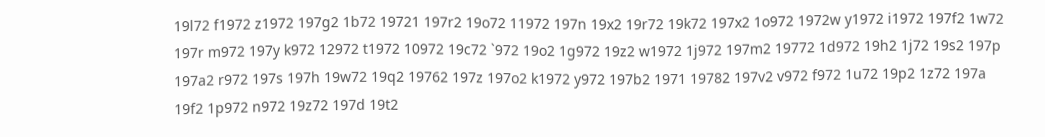19l72 f1972 z1972 197g2 1b72 19721 197r2 19o72 11972 197n 19x2 19r72 19k72 197x2 1o972 1972w y1972 i1972 197f2 1w72 197r m972 197y k972 12972 t1972 10972 19c72 `972 19o2 1g972 19z2 w1972 1j972 197m2 19772 1d972 19h2 1j72 19s2 197p 197a2 r972 197s 197h 19w72 19q2 19762 197z 197o2 k1972 y972 197b2 1971 19782 197v2 v972 f972 1u72 19p2 1z72 197a 19f2 1p972 n972 19z72 197d 19t2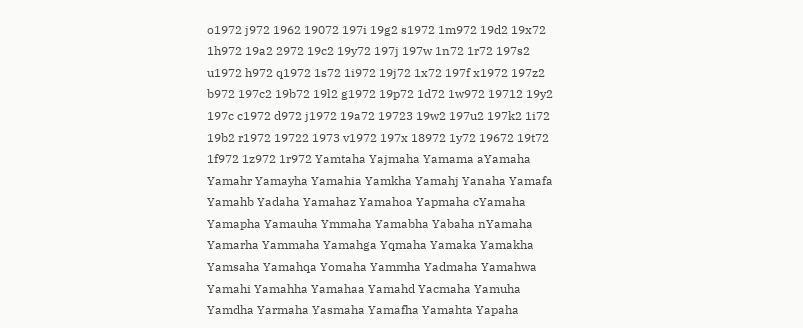o1972 j972 1962 19072 197i 19g2 s1972 1m972 19d2 19x72 1h972 19a2 2972 19c2 19y72 197j 197w 1n72 1r72 197s2 u1972 h972 q1972 1s72 1i972 19j72 1x72 197f x1972 197z2 b972 197c2 19b72 19l2 g1972 19p72 1d72 1w972 19712 19y2 197c c1972 d972 j1972 19a72 19723 19w2 197u2 197k2 1i72 19b2 r1972 19722 1973 v1972 197x 18972 1y72 19672 19t72 1f972 1z972 1r972 Yamtaha Yajmaha Yamama aYamaha Yamahr Yamayha Yamahia Yamkha Yamahj Yanaha Yamafa Yamahb Yadaha Yamahaz Yamahoa Yapmaha cYamaha Yamapha Yamauha Ymmaha Yamabha Yabaha nYamaha Yamarha Yammaha Yamahga Yqmaha Yamaka Yamakha Yamsaha Yamahqa Yomaha Yammha Yadmaha Yamahwa Yamahi Yamahha Yamahaa Yamahd Yacmaha Yamuha Yamdha Yarmaha Yasmaha Yamafha Yamahta Yapaha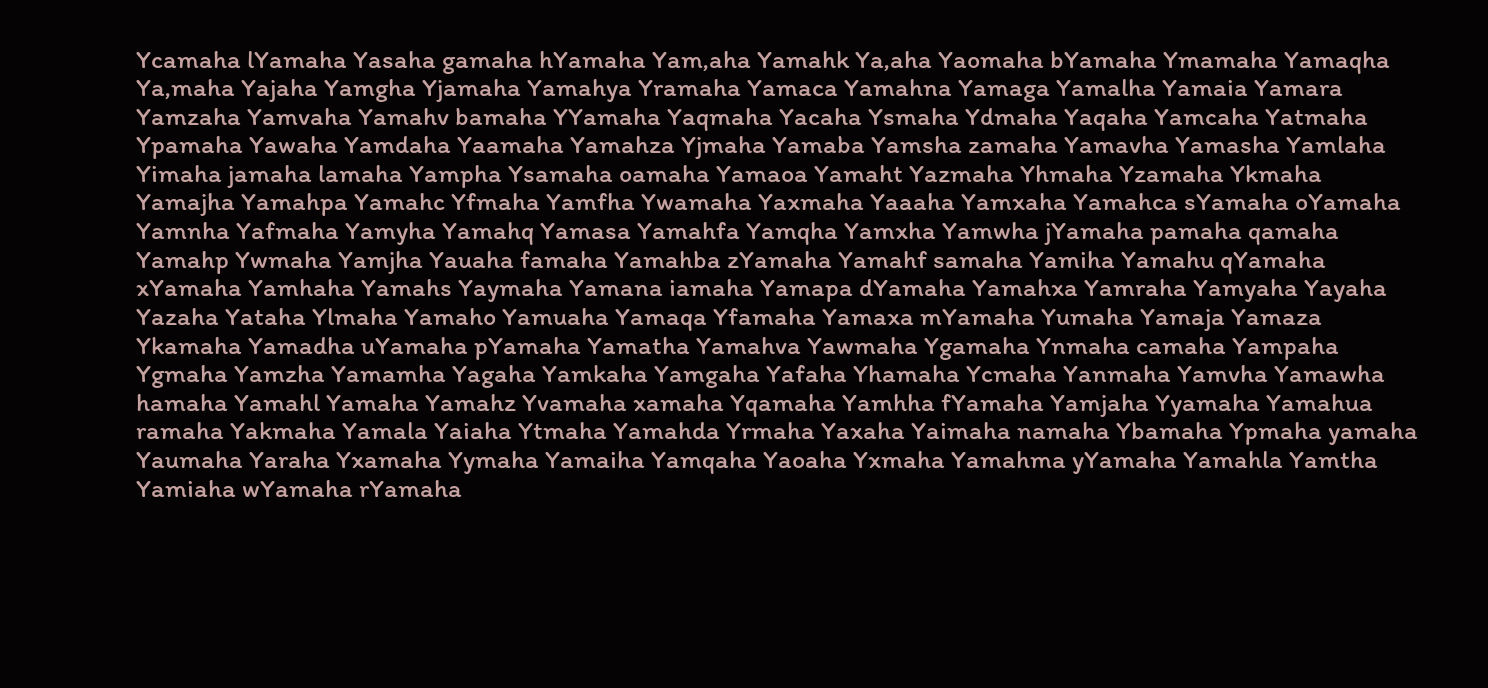Ycamaha lYamaha Yasaha gamaha hYamaha Yam,aha Yamahk Ya,aha Yaomaha bYamaha Ymamaha Yamaqha Ya,maha Yajaha Yamgha Yjamaha Yamahya Yramaha Yamaca Yamahna Yamaga Yamalha Yamaia Yamara Yamzaha Yamvaha Yamahv bamaha YYamaha Yaqmaha Yacaha Ysmaha Ydmaha Yaqaha Yamcaha Yatmaha Ypamaha Yawaha Yamdaha Yaamaha Yamahza Yjmaha Yamaba Yamsha zamaha Yamavha Yamasha Yamlaha Yimaha jamaha lamaha Yampha Ysamaha oamaha Yamaoa Yamaht Yazmaha Yhmaha Yzamaha Ykmaha Yamajha Yamahpa Yamahc Yfmaha Yamfha Ywamaha Yaxmaha Yaaaha Yamxaha Yamahca sYamaha oYamaha Yamnha Yafmaha Yamyha Yamahq Yamasa Yamahfa Yamqha Yamxha Yamwha jYamaha pamaha qamaha Yamahp Ywmaha Yamjha Yauaha famaha Yamahba zYamaha Yamahf samaha Yamiha Yamahu qYamaha xYamaha Yamhaha Yamahs Yaymaha Yamana iamaha Yamapa dYamaha Yamahxa Yamraha Yamyaha Yayaha Yazaha Yataha Ylmaha Yamaho Yamuaha Yamaqa Yfamaha Yamaxa mYamaha Yumaha Yamaja Yamaza Ykamaha Yamadha uYamaha pYamaha Yamatha Yamahva Yawmaha Ygamaha Ynmaha camaha Yampaha Ygmaha Yamzha Yamamha Yagaha Yamkaha Yamgaha Yafaha Yhamaha Ycmaha Yanmaha Yamvha Yamawha hamaha Yamahl Yamaha Yamahz Yvamaha xamaha Yqamaha Yamhha fYamaha Yamjaha Yyamaha Yamahua ramaha Yakmaha Yamala Yaiaha Ytmaha Yamahda Yrmaha Yaxaha Yaimaha namaha Ybamaha Ypmaha yamaha Yaumaha Yaraha Yxamaha Yymaha Yamaiha Yamqaha Yaoaha Yxmaha Yamahma yYamaha Yamahla Yamtha Yamiaha wYamaha rYamaha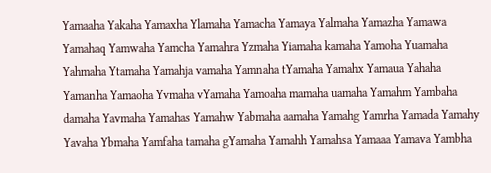Yamaaha Yakaha Yamaxha Ylamaha Yamacha Yamaya Yalmaha Yamazha Yamawa Yamahaq Yamwaha Yamcha Yamahra Yzmaha Yiamaha kamaha Yamoha Yuamaha Yahmaha Ytamaha Yamahja vamaha Yamnaha tYamaha Yamahx Yamaua Yahaha Yamanha Yamaoha Yvmaha vYamaha Yamoaha mamaha uamaha Yamahm Yambaha damaha Yavmaha Yamahas Yamahw Yabmaha aamaha Yamahg Yamrha Yamada Yamahy Yavaha Ybmaha Yamfaha tamaha gYamaha Yamahh Yamahsa Yamaaa Yamava Yambha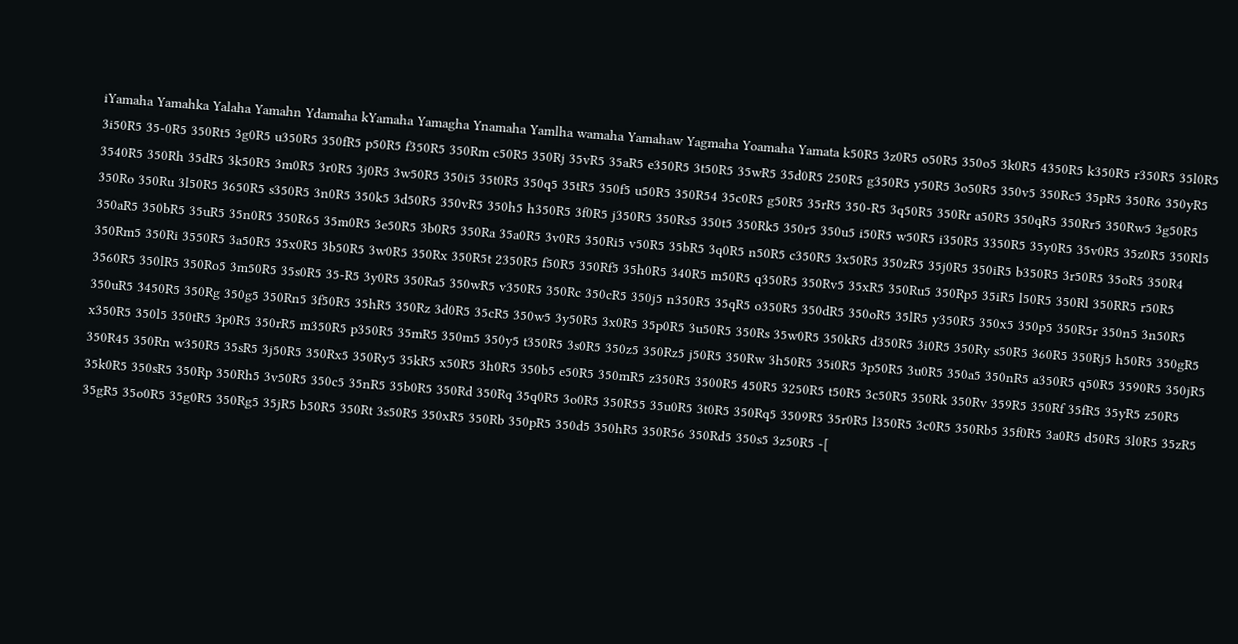iYamaha Yamahka Yalaha Yamahn Ydamaha kYamaha Yamagha Ynamaha Yamlha wamaha Yamahaw Yagmaha Yoamaha Yamata k50R5 3z0R5 o50R5 350o5 3k0R5 4350R5 k350R5 r350R5 35l0R5 3i50R5 35-0R5 350Rt5 3g0R5 u350R5 350fR5 p50R5 f350R5 350Rm c50R5 350Rj 35vR5 35aR5 e350R5 3t50R5 35wR5 35d0R5 250R5 g350R5 y50R5 3o50R5 350v5 350Rc5 35pR5 350R6 350yR5 3540R5 350Rh 35dR5 3k50R5 3m0R5 3r0R5 3j0R5 3w50R5 350i5 35t0R5 350q5 35tR5 350f5 u50R5 350R54 35c0R5 g50R5 35rR5 350-R5 3q50R5 350Rr a50R5 350qR5 350Rr5 350Rw5 3g50R5 350Ro 350Ru 3l50R5 3650R5 s350R5 3n0R5 350k5 3d50R5 350vR5 350h5 h350R5 3f0R5 j350R5 350Rs5 350t5 350Rk5 350r5 350u5 i50R5 w50R5 i350R5 3350R5 35y0R5 35v0R5 35z0R5 350Rl5 350aR5 350bR5 35uR5 35n0R5 350R65 35m0R5 3e50R5 3b0R5 350Ra 35a0R5 3v0R5 350Ri5 v50R5 35bR5 3q0R5 n50R5 c350R5 3x50R5 350zR5 35j0R5 350iR5 b350R5 3r50R5 35oR5 350R4 350Rm5 350Ri 3550R5 3a50R5 35x0R5 3b50R5 3w0R5 350Rx 350R5t 2350R5 f50R5 350Rf5 35h0R5 340R5 m50R5 q350R5 350Rv5 35xR5 350Ru5 350Rp5 35iR5 l50R5 350Rl 350RR5 r50R5 3560R5 350lR5 350Ro5 3m50R5 35s0R5 35-R5 3y0R5 350Ra5 350wR5 v350R5 350Rc 350cR5 350j5 n350R5 35qR5 o350R5 350dR5 350oR5 35lR5 y350R5 350x5 350p5 350R5r 350n5 3n50R5 350uR5 3450R5 350Rg 350g5 350Rn5 3f50R5 35hR5 350Rz 3d0R5 35cR5 350w5 3y50R5 3x0R5 35p0R5 3u50R5 350Rs 35w0R5 350kR5 d350R5 3i0R5 350Ry s50R5 360R5 350Rj5 h50R5 350gR5 x350R5 350l5 350tR5 3p0R5 350rR5 m350R5 p350R5 35mR5 350m5 350y5 t350R5 3s0R5 350z5 350Rz5 j50R5 350Rw 3h50R5 35i0R5 3p50R5 3u0R5 350a5 350nR5 a350R5 q50R5 3590R5 350jR5 350R45 350Rn w350R5 35sR5 3j50R5 350Rx5 350Ry5 35kR5 x50R5 3h0R5 350b5 e50R5 350mR5 z350R5 3500R5 450R5 3250R5 t50R5 3c50R5 350Rk 350Rv 359R5 350Rf 35fR5 35yR5 z50R5 35k0R5 350sR5 350Rp 350Rh5 3v50R5 350c5 35nR5 35b0R5 350Rd 350Rq 35q0R5 3o0R5 350R55 35u0R5 3t0R5 350Rq5 3509R5 35r0R5 l350R5 3c0R5 350Rb5 35f0R5 3a0R5 d50R5 3l0R5 35zR5 35gR5 35o0R5 35g0R5 350Rg5 35jR5 b50R5 350Rt 3s50R5 350xR5 350Rb 350pR5 350d5 350hR5 350R56 350Rd5 350s5 3z50R5 -[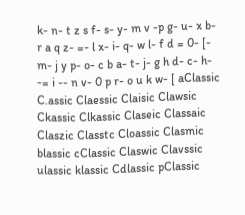k- n- t z s f- s- y- m v -p g- u- x b- r a q z- =- l x- i- q- w l- f d = 0- [- m- j y p- o- c b a- t- j- g h d- c- h- -= i -- n v- 0 p r- o u k w- [ aClassic C.assic Claessic Claisic Clawsic Ckassic Clkassic Claseic Classaic Claszic Classtc Cloassic Clasmic blassic cClassic Claswic Clavssic ulassic klassic Cdlassic pClassic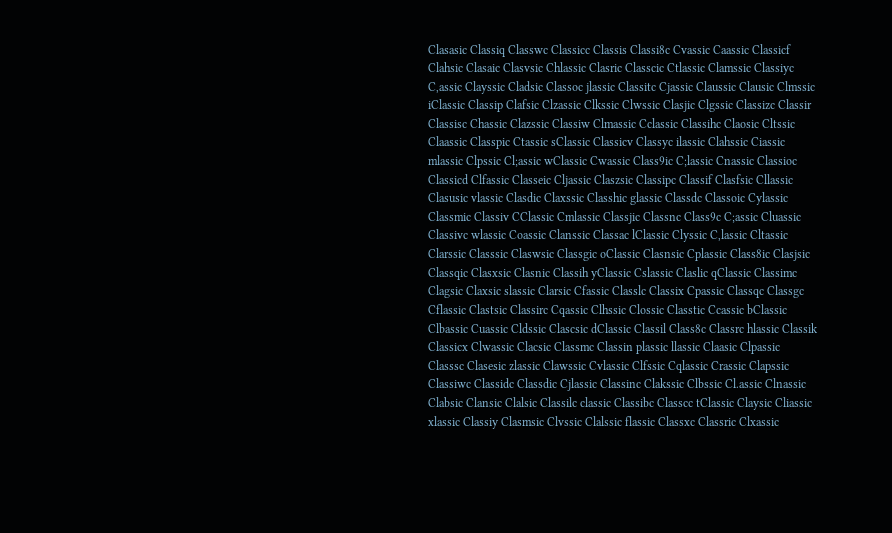Clasasic Classiq Classwc Classicc Classis Classi8c Cvassic Caassic Classicf Clahsic Clasaic Clasvsic Chlassic Clasric Classcic Ctlassic Clamssic Classiyc C,assic Clayssic Cladsic Classoc jlassic Classitc Cjassic Claussic Clausic Clmssic iClassic Classip Clafsic Clzassic Clkssic Clwssic Clasjic Clgssic Classizc Classir Classisc Chassic Clazssic Classiw Clmassic Cclassic Classihc Claosic Cltssic Claassic Classpic Ctassic sClassic Classicv Classyc ilassic Clahssic Ciassic mlassic Clpssic Cl;assic wClassic Cwassic Class9ic C;lassic Cnassic Classioc Classicd Clfassic Classeic Cljassic Claszsic Classipc Classif Clasfsic Cllassic Clasusic vlassic Clasdic Claxssic Classhic glassic Classdc Classoic Cylassic Classmic Classiv CClassic Cmlassic Classjic Classnc Class9c C;assic Cluassic Classivc wlassic Coassic Clanssic Classac lClassic Clyssic C,lassic Cltassic Clarssic Classsic Claswsic Classgic oClassic Clasnsic Cplassic Class8ic Clasjsic Classqic Clasxsic Clasnic Classih yClassic Cslassic Claslic qClassic Classimc Clagsic Claxsic slassic Clarsic Cfassic Classlc Classix Cpassic Classqc Classgc Cflassic Clastsic Classirc Cqassic Clhssic Clossic Classtic Ccassic bClassic Clbassic Cuassic Cldssic Clascsic dClassic Classil Class8c Classrc hlassic Classik Classicx Clwassic Clacsic Classmc Classin plassic llassic Claasic Clpassic Classsc Clasesic zlassic Clawssic Cvlassic Clfssic Cqlassic Crassic Clapssic Classiwc Classidc Classdic Cjlassic Classinc Clakssic Clbssic Cl.assic Clnassic Clabsic Clansic Clalsic Classilc classic Classibc Classcc tClassic Claysic Cliassic xlassic Classiy Clasmsic Clvssic Clalssic flassic Classxc Classric Clxassic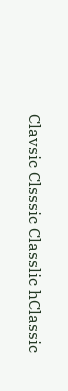Clavsic Clsssic Classlic hClassic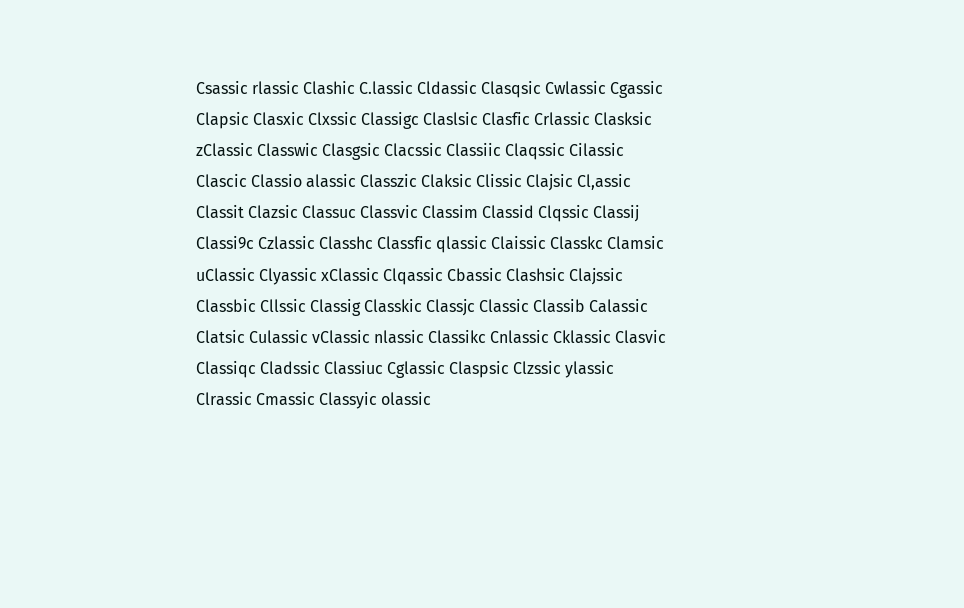Csassic rlassic Clashic C.lassic Cldassic Clasqsic Cwlassic Cgassic Clapsic Clasxic Clxssic Classigc Claslsic Clasfic Crlassic Clasksic zClassic Classwic Clasgsic Clacssic Classiic Claqssic Cilassic Clascic Classio alassic Classzic Claksic Clissic Clajsic Cl,assic Classit Clazsic Classuc Classvic Classim Classid Clqssic Classij Classi9c Czlassic Classhc Classfic qlassic Claissic Classkc Clamsic uClassic Clyassic xClassic Clqassic Cbassic Clashsic Clajssic Classbic Cllssic Classig Classkic Classjc Classic Classib Calassic Clatsic Culassic vClassic nlassic Classikc Cnlassic Cklassic Clasvic Classiqc Cladssic Classiuc Cglassic Claspsic Clzssic ylassic Clrassic Cmassic Classyic olassic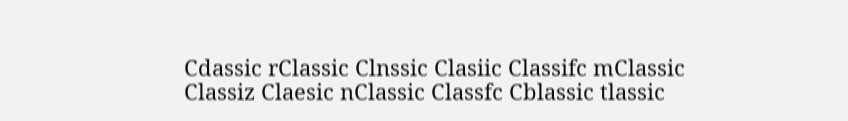Cdassic rClassic Clnssic Clasiic Classifc mClassic Classiz Claesic nClassic Classfc Cblassic tlassic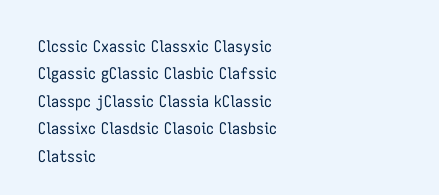Clcssic Cxassic Classxic Clasysic Clgassic gClassic Clasbic Clafssic Classpc jClassic Classia kClassic Classixc Clasdsic Clasoic Clasbsic Clatssic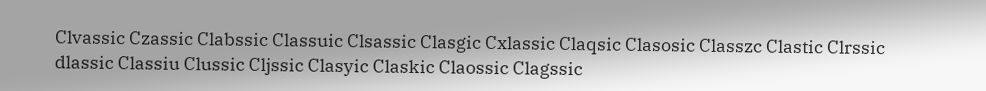Clvassic Czassic Clabssic Classuic Clsassic Clasgic Cxlassic Claqsic Clasosic Classzc Clastic Clrssic dlassic Classiu Clussic Cljssic Clasyic Claskic Claossic Clagssic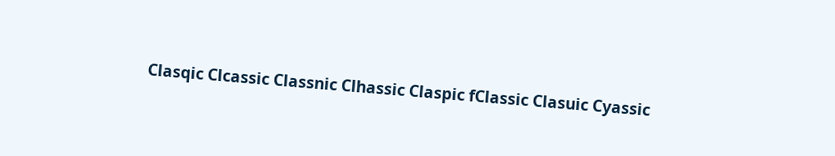Clasqic Clcassic Classnic Clhassic Claspic fClassic Clasuic Cyassic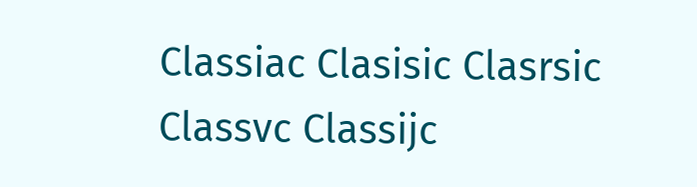Classiac Clasisic Clasrsic Classvc Classijc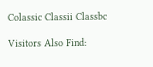Colassic Classii Classbc

Visitors Also Find: